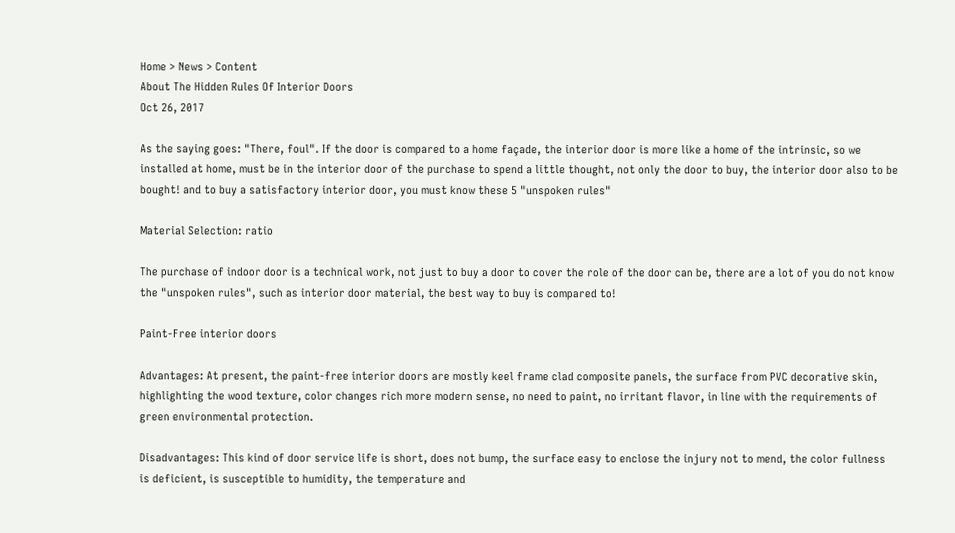Home > News > Content
About The Hidden Rules Of Interior Doors
Oct 26, 2017

As the saying goes: "There, foul". If the door is compared to a home façade, the interior door is more like a home of the intrinsic, so we installed at home, must be in the interior door of the purchase to spend a little thought, not only the door to buy, the interior door also to be bought! and to buy a satisfactory interior door, you must know these 5 "unspoken rules"

Material Selection: ratio

The purchase of indoor door is a technical work, not just to buy a door to cover the role of the door can be, there are a lot of you do not know the "unspoken rules", such as interior door material, the best way to buy is compared to!

Paint-Free interior doors

Advantages: At present, the paint-free interior doors are mostly keel frame clad composite panels, the surface from PVC decorative skin, highlighting the wood texture, color changes rich more modern sense, no need to paint, no irritant flavor, in line with the requirements of green environmental protection.

Disadvantages: This kind of door service life is short, does not bump, the surface easy to enclose the injury not to mend, the color fullness is deficient, is susceptible to humidity, the temperature and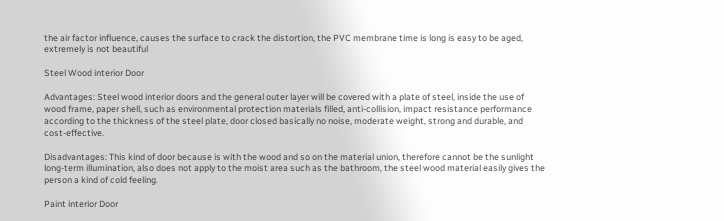the air factor influence, causes the surface to crack the distortion, the PVC membrane time is long is easy to be aged, extremely is not beautiful

Steel Wood interior Door

Advantages: Steel wood interior doors and the general outer layer will be covered with a plate of steel, inside the use of wood frame, paper shell, such as environmental protection materials filled, anti-collision, impact resistance performance according to the thickness of the steel plate, door closed basically no noise, moderate weight, strong and durable, and cost-effective.

Disadvantages: This kind of door because is with the wood and so on the material union, therefore cannot be the sunlight long-term illumination, also does not apply to the moist area such as the bathroom, the steel wood material easily gives the person a kind of cold feeling.

Paint interior Door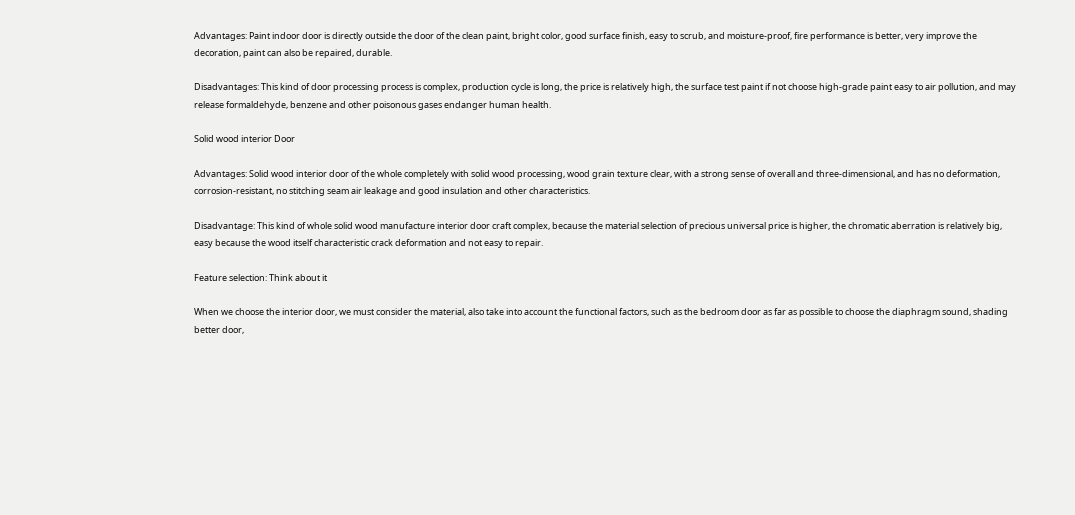Advantages: Paint indoor door is directly outside the door of the clean paint, bright color, good surface finish, easy to scrub, and moisture-proof, fire performance is better, very improve the decoration, paint can also be repaired, durable.

Disadvantages: This kind of door processing process is complex, production cycle is long, the price is relatively high, the surface test paint if not choose high-grade paint easy to air pollution, and may release formaldehyde, benzene and other poisonous gases endanger human health.

Solid wood interior Door

Advantages: Solid wood interior door of the whole completely with solid wood processing, wood grain texture clear, with a strong sense of overall and three-dimensional, and has no deformation, corrosion-resistant, no stitching seam air leakage and good insulation and other characteristics.

Disadvantage: This kind of whole solid wood manufacture interior door craft complex, because the material selection of precious universal price is higher, the chromatic aberration is relatively big, easy because the wood itself characteristic crack deformation and not easy to repair.

Feature selection: Think about it

When we choose the interior door, we must consider the material, also take into account the functional factors, such as the bedroom door as far as possible to choose the diaphragm sound, shading better door,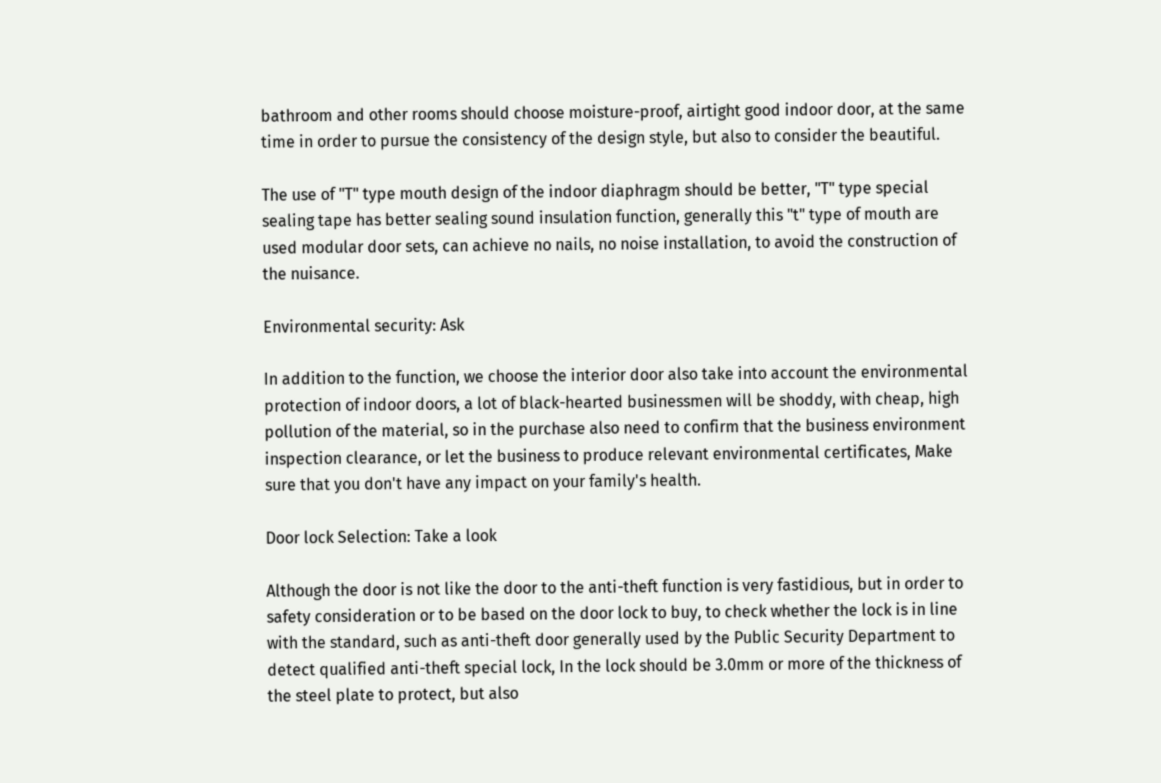bathroom and other rooms should choose moisture-proof, airtight good indoor door, at the same time in order to pursue the consistency of the design style, but also to consider the beautiful.

The use of "T" type mouth design of the indoor diaphragm should be better, "T" type special sealing tape has better sealing sound insulation function, generally this "t" type of mouth are used modular door sets, can achieve no nails, no noise installation, to avoid the construction of the nuisance.

Environmental security: Ask

In addition to the function, we choose the interior door also take into account the environmental protection of indoor doors, a lot of black-hearted businessmen will be shoddy, with cheap, high pollution of the material, so in the purchase also need to confirm that the business environment inspection clearance, or let the business to produce relevant environmental certificates, Make sure that you don't have any impact on your family's health.

Door lock Selection: Take a look

Although the door is not like the door to the anti-theft function is very fastidious, but in order to safety consideration or to be based on the door lock to buy, to check whether the lock is in line with the standard, such as anti-theft door generally used by the Public Security Department to detect qualified anti-theft special lock, In the lock should be 3.0mm or more of the thickness of the steel plate to protect, but also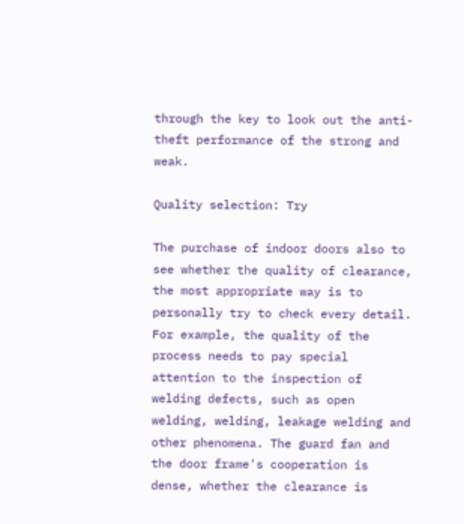through the key to look out the anti-theft performance of the strong and weak.

Quality selection: Try

The purchase of indoor doors also to see whether the quality of clearance, the most appropriate way is to personally try to check every detail. For example, the quality of the process needs to pay special attention to the inspection of welding defects, such as open welding, welding, leakage welding and other phenomena. The guard fan and the door frame's cooperation is dense, whether the clearance is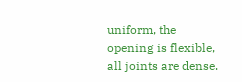uniform, the opening is flexible, all joints are dense.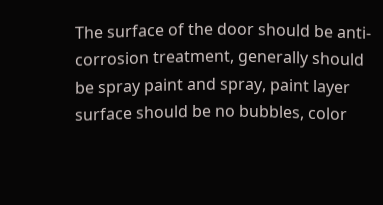The surface of the door should be anti-corrosion treatment, generally should be spray paint and spray, paint layer surface should be no bubbles, color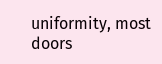uniformity, most doors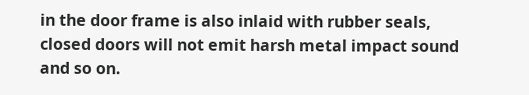in the door frame is also inlaid with rubber seals, closed doors will not emit harsh metal impact sound and so on.